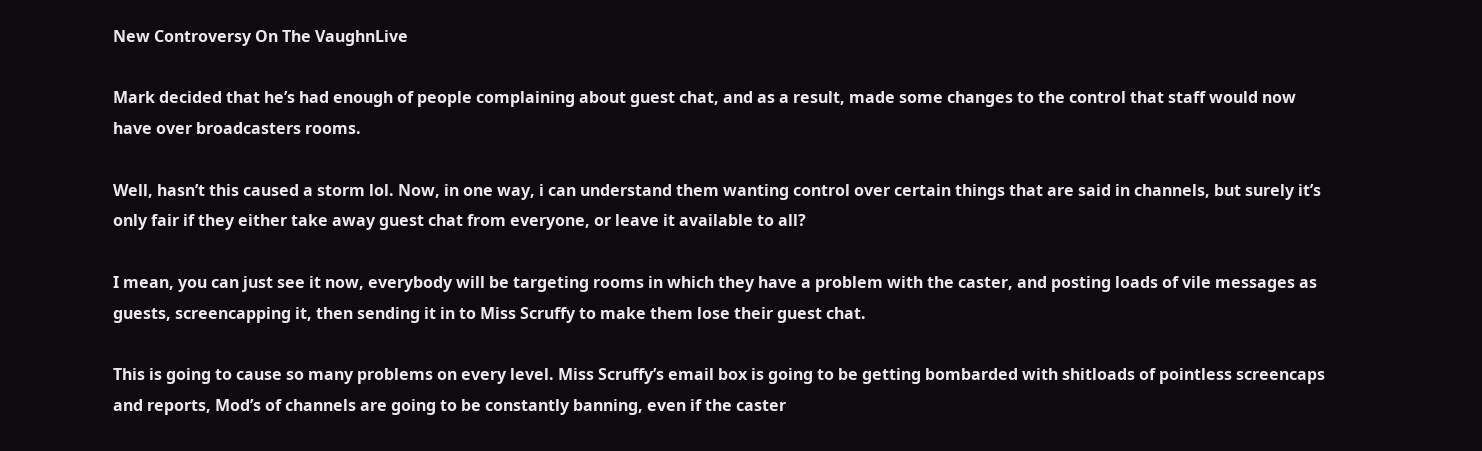New Controversy On The VaughnLive

Mark decided that he’s had enough of people complaining about guest chat, and as a result, made some changes to the control that staff would now have over broadcasters rooms.

Well, hasn’t this caused a storm lol. Now, in one way, i can understand them wanting control over certain things that are said in channels, but surely it’s only fair if they either take away guest chat from everyone, or leave it available to all?

I mean, you can just see it now, everybody will be targeting rooms in which they have a problem with the caster, and posting loads of vile messages as guests, screencapping it, then sending it in to Miss Scruffy to make them lose their guest chat.

This is going to cause so many problems on every level. Miss Scruffy’s email box is going to be getting bombarded with shitloads of pointless screencaps and reports, Mod’s of channels are going to be constantly banning, even if the caster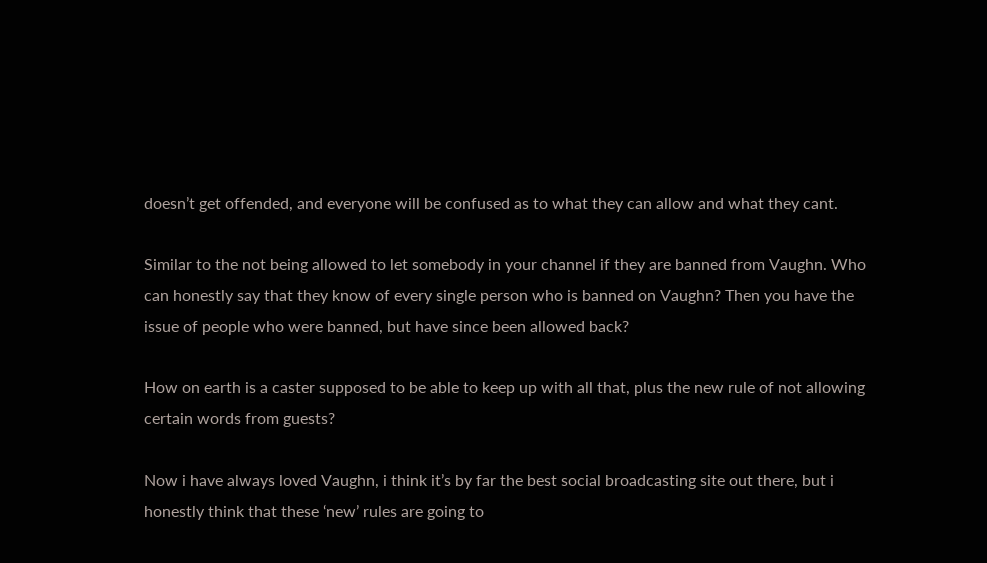doesn’t get offended, and everyone will be confused as to what they can allow and what they cant.

Similar to the not being allowed to let somebody in your channel if they are banned from Vaughn. Who can honestly say that they know of every single person who is banned on Vaughn? Then you have the issue of people who were banned, but have since been allowed back?

How on earth is a caster supposed to be able to keep up with all that, plus the new rule of not allowing certain words from guests?

Now i have always loved Vaughn, i think it’s by far the best social broadcasting site out there, but i honestly think that these ‘new’ rules are going to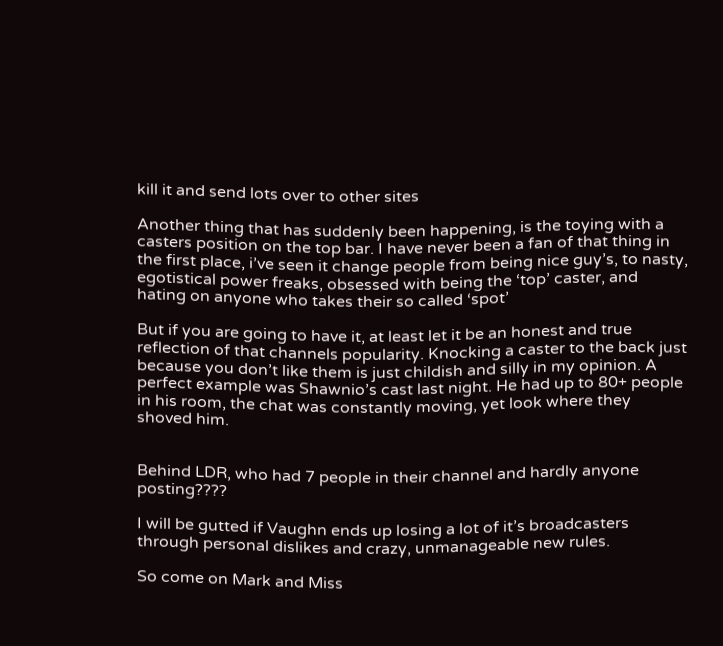kill it and send lots over to other sites

Another thing that has suddenly been happening, is the toying with a casters position on the top bar. I have never been a fan of that thing in the first place, i’ve seen it change people from being nice guy’s, to nasty, egotistical power freaks, obsessed with being the ‘top’ caster, and hating on anyone who takes their so called ‘spot’

But if you are going to have it, at least let it be an honest and true reflection of that channels popularity. Knocking a caster to the back just because you don’t like them is just childish and silly in my opinion. A perfect example was Shawnio’s cast last night. He had up to 80+ people in his room, the chat was constantly moving, yet look where they shoved him.


Behind LDR, who had 7 people in their channel and hardly anyone posting????

I will be gutted if Vaughn ends up losing a lot of it’s broadcasters through personal dislikes and crazy, unmanageable new rules.

So come on Mark and Miss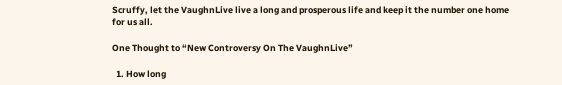Scruffy, let the VaughnLive live a long and prosperous life and keep it the number one home for us all.

One Thought to “New Controversy On The VaughnLive”

  1. How long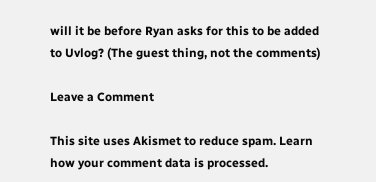will it be before Ryan asks for this to be added to Uvlog? (The guest thing, not the comments)

Leave a Comment

This site uses Akismet to reduce spam. Learn how your comment data is processed.